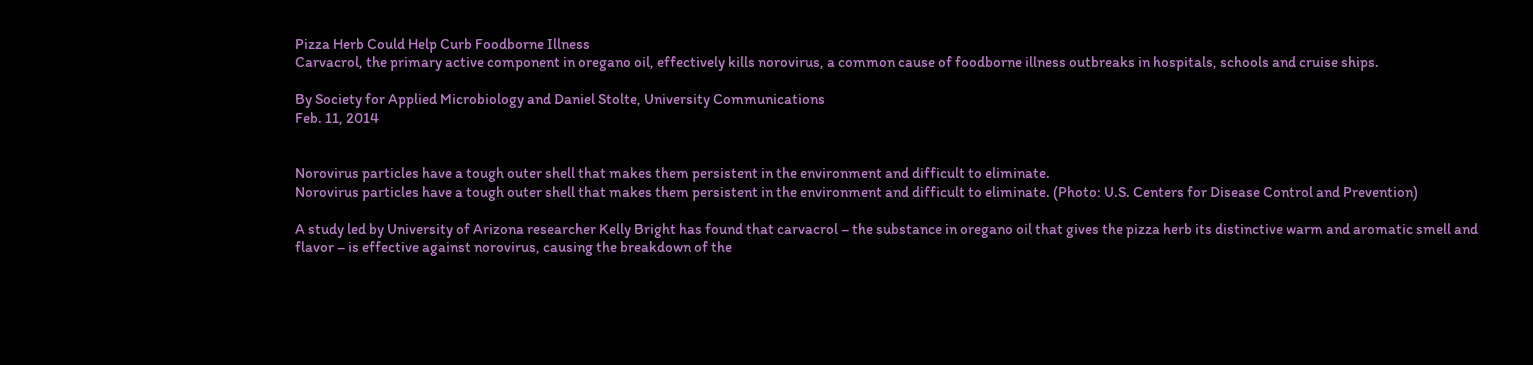Pizza Herb Could Help Curb Foodborne Illness
Carvacrol, the primary active component in oregano oil, effectively kills norovirus, a common cause of foodborne illness outbreaks in hospitals, schools and cruise ships.

By Society for Applied Microbiology and Daniel Stolte, University Communications
Feb. 11, 2014


Norovirus particles have a tough outer shell that makes them persistent in the environment and difficult to eliminate.
Norovirus particles have a tough outer shell that makes them persistent in the environment and difficult to eliminate. (Photo: U.S. Centers for Disease Control and Prevention)

A study led by University of Arizona researcher Kelly Bright has found that carvacrol – the substance in oregano oil that gives the pizza herb its distinctive warm and aromatic smell and flavor – is effective against norovirus, causing the breakdown of the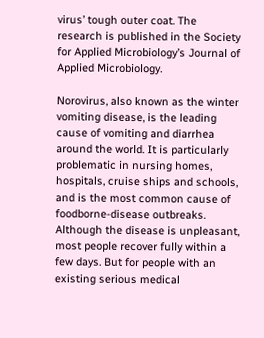virus’ tough outer coat. The research is published in the Society for Applied Microbiology’s Journal of Applied Microbiology.

Norovirus, also known as the winter vomiting disease, is the leading cause of vomiting and diarrhea around the world. It is particularly problematic in nursing homes, hospitals, cruise ships and schools, and is the most common cause of foodborne-disease outbreaks. Although the disease is unpleasant, most people recover fully within a few days. But for people with an existing serious medical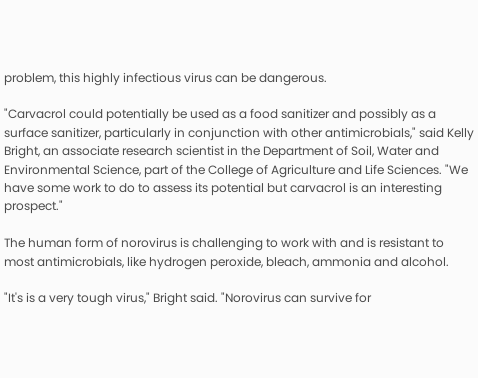problem, this highly infectious virus can be dangerous.

"Carvacrol could potentially be used as a food sanitizer and possibly as a surface sanitizer, particularly in conjunction with other antimicrobials," said Kelly Bright, an associate research scientist in the Department of Soil, Water and Environmental Science, part of the College of Agriculture and Life Sciences. "We have some work to do to assess its potential but carvacrol is an interesting prospect."

The human form of norovirus is challenging to work with and is resistant to most antimicrobials, like hydrogen peroxide, bleach, ammonia and alcohol.

"It's is a very tough virus," Bright said. "Norovirus can survive for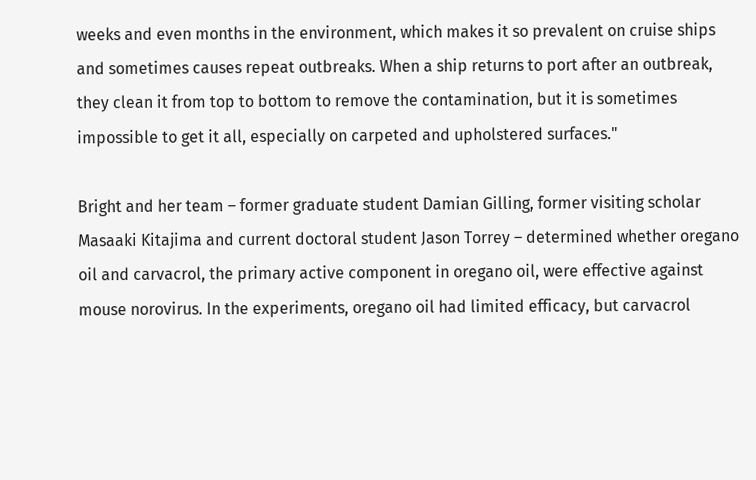weeks and even months in the environment, which makes it so prevalent on cruise ships and sometimes causes repeat outbreaks. When a ship returns to port after an outbreak, they clean it from top to bottom to remove the contamination, but it is sometimes impossible to get it all, especially on carpeted and upholstered surfaces."

Bright and her team – former graduate student Damian Gilling, former visiting scholar Masaaki Kitajima and current doctoral student Jason Torrey – determined whether oregano oil and carvacrol, the primary active component in oregano oil, were effective against mouse norovirus. In the experiments, oregano oil had limited efficacy, but carvacrol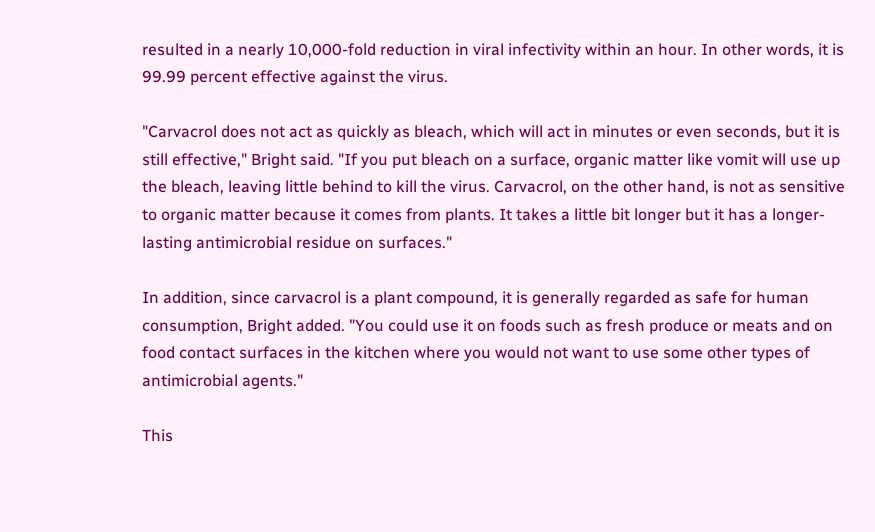resulted in a nearly 10,000-fold reduction in viral infectivity within an hour. In other words, it is 99.99 percent effective against the virus.

"Carvacrol does not act as quickly as bleach, which will act in minutes or even seconds, but it is still effective," Bright said. "If you put bleach on a surface, organic matter like vomit will use up the bleach, leaving little behind to kill the virus. Carvacrol, on the other hand, is not as sensitive to organic matter because it comes from plants. It takes a little bit longer but it has a longer-lasting antimicrobial residue on surfaces."

In addition, since carvacrol is a plant compound, it is generally regarded as safe for human consumption, Bright added. "You could use it on foods such as fresh produce or meats and on food contact surfaces in the kitchen where you would not want to use some other types of antimicrobial agents."

This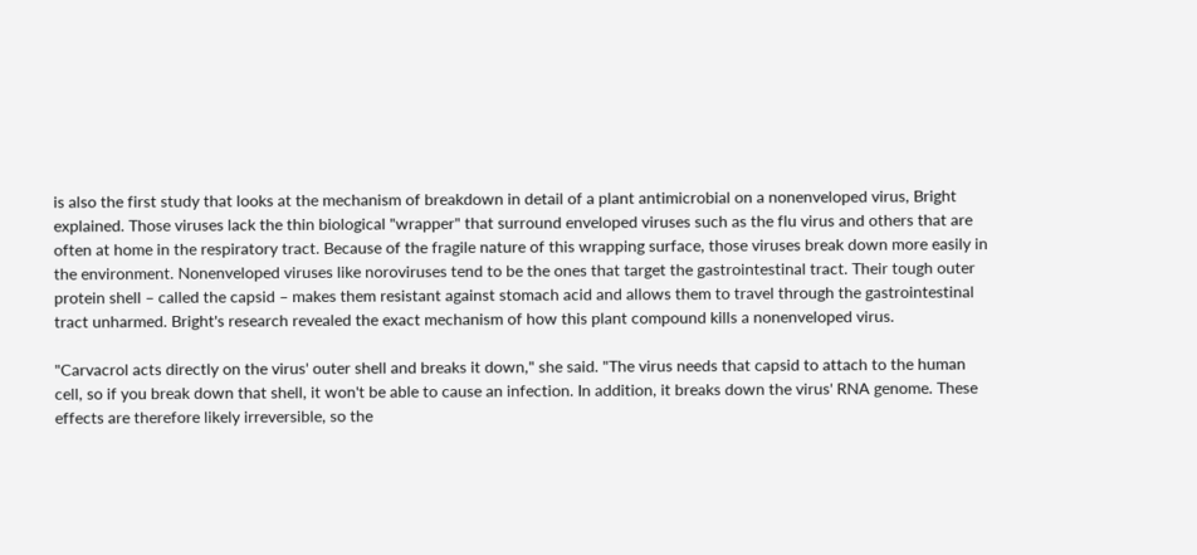is also the first study that looks at the mechanism of breakdown in detail of a plant antimicrobial on a nonenveloped virus, Bright explained. Those viruses lack the thin biological "wrapper" that surround enveloped viruses such as the flu virus and others that are often at home in the respiratory tract. Because of the fragile nature of this wrapping surface, those viruses break down more easily in the environment. Nonenveloped viruses like noroviruses tend to be the ones that target the gastrointestinal tract. Their tough outer protein shell – called the capsid – makes them resistant against stomach acid and allows them to travel through the gastrointestinal tract unharmed. Bright's research revealed the exact mechanism of how this plant compound kills a nonenveloped virus.

"Carvacrol acts directly on the virus' outer shell and breaks it down," she said. "The virus needs that capsid to attach to the human cell, so if you break down that shell, it won't be able to cause an infection. In addition, it breaks down the virus' RNA genome. These effects are therefore likely irreversible, so the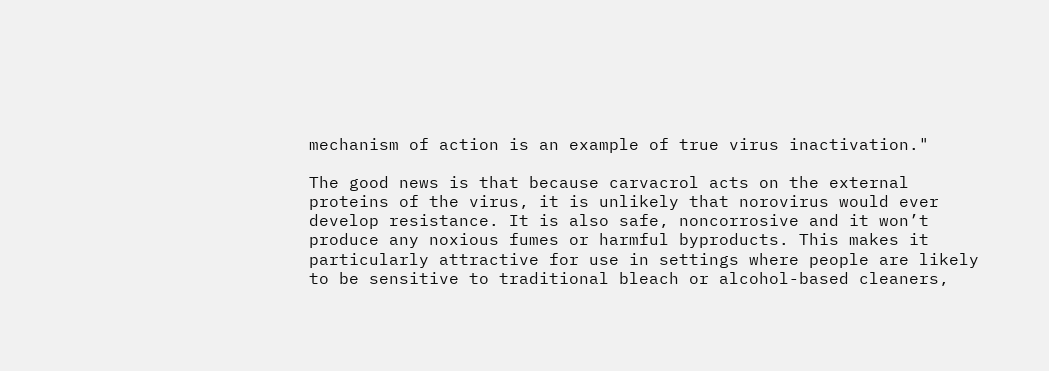mechanism of action is an example of true virus inactivation."

The good news is that because carvacrol acts on the external proteins of the virus, it is unlikely that norovirus would ever develop resistance. It is also safe, noncorrosive and it won’t produce any noxious fumes or harmful byproducts. This makes it particularly attractive for use in settings where people are likely to be sensitive to traditional bleach or alcohol-based cleaners,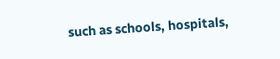such as schools, hospitals,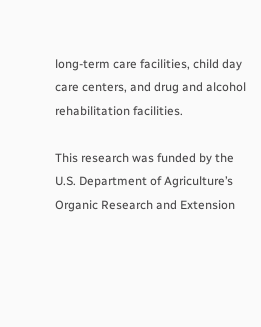long-term care facilities, child day care centers, and drug and alcohol rehabilitation facilities.

This research was funded by the U.S. Department of Agriculture’s Organic Research and Extension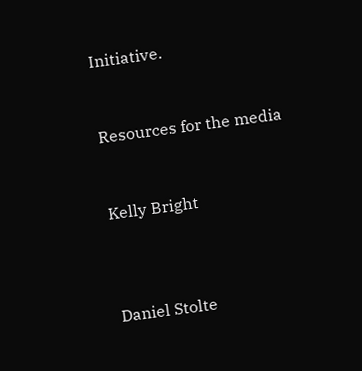Initiative.


Resources for the media


Kelly Bright



Daniel Stolte